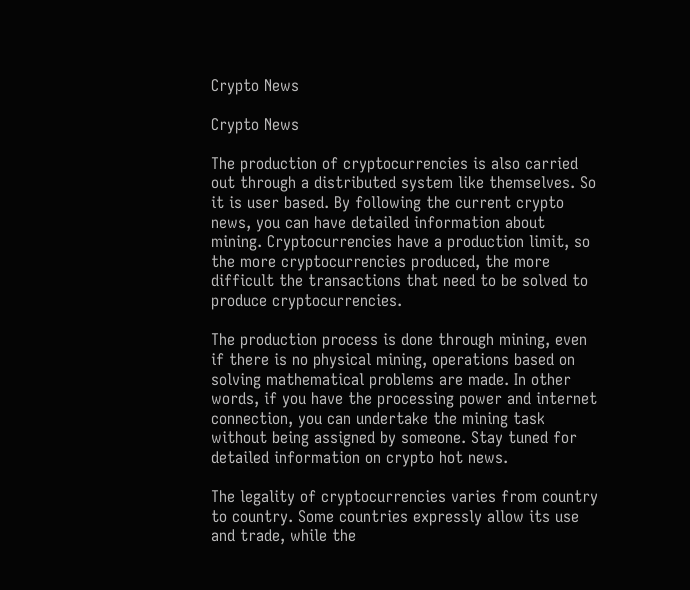Crypto News

Crypto News

The production of cryptocurrencies is also carried out through a distributed system like themselves. So it is user based. By following the current crypto news, you can have detailed information about mining. Cryptocurrencies have a production limit, so the more cryptocurrencies produced, the more difficult the transactions that need to be solved to produce cryptocurrencies.

The production process is done through mining, even if there is no physical mining, operations based on solving mathematical problems are made. In other words, if you have the processing power and internet connection, you can undertake the mining task without being assigned by someone. Stay tuned for detailed information on crypto hot news.

The legality of cryptocurrencies varies from country to country. Some countries expressly allow its use and trade, while the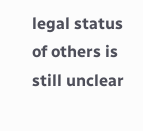legal status of others is still unclear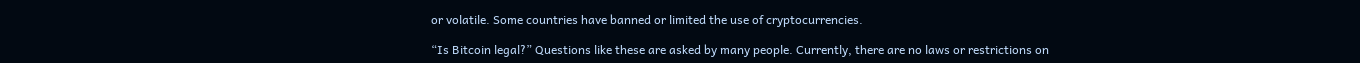or volatile. Some countries have banned or limited the use of cryptocurrencies.

“Is Bitcoin legal?” Questions like these are asked by many people. Currently, there are no laws or restrictions on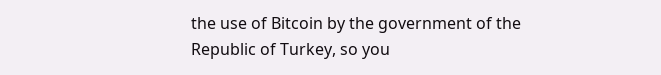the use of Bitcoin by the government of the Republic of Turkey, so you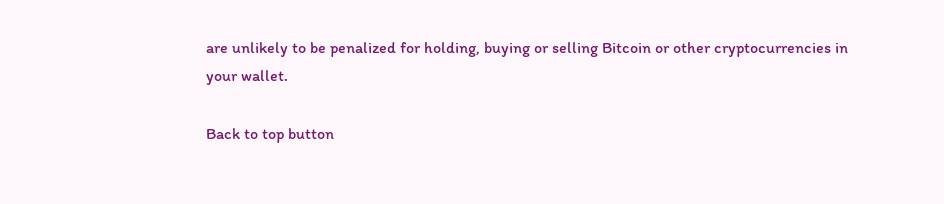are unlikely to be penalized for holding, buying or selling Bitcoin or other cryptocurrencies in your wallet.

Back to top button